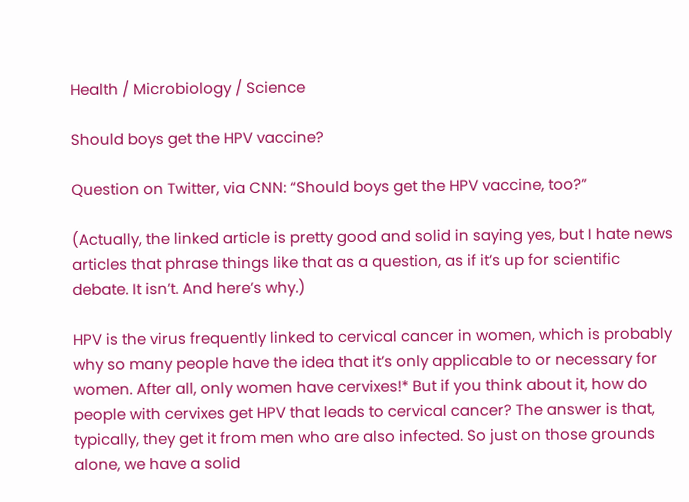Health / Microbiology / Science

Should boys get the HPV vaccine?

Question on Twitter, via CNN: “Should boys get the HPV vaccine, too?”

(Actually, the linked article is pretty good and solid in saying yes, but I hate news articles that phrase things like that as a question, as if it’s up for scientific debate. It isn’t. And here’s why.)

HPV is the virus frequently linked to cervical cancer in women, which is probably why so many people have the idea that it’s only applicable to or necessary for women. After all, only women have cervixes!* But if you think about it, how do people with cervixes get HPV that leads to cervical cancer? The answer is that, typically, they get it from men who are also infected. So just on those grounds alone, we have a solid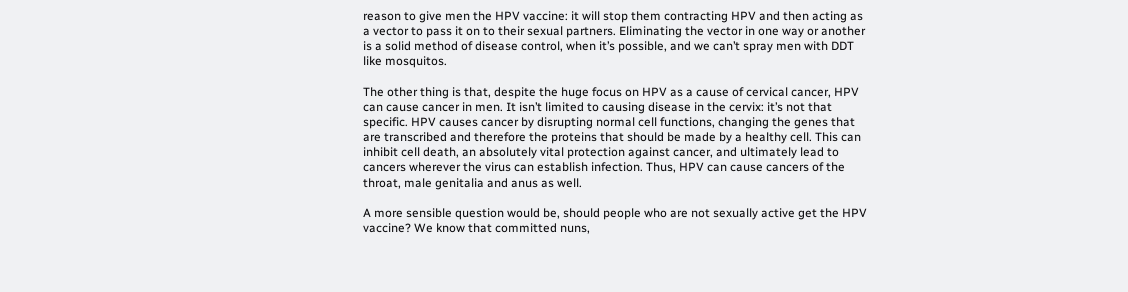reason to give men the HPV vaccine: it will stop them contracting HPV and then acting as a vector to pass it on to their sexual partners. Eliminating the vector in one way or another is a solid method of disease control, when it’s possible, and we can’t spray men with DDT like mosquitos.

The other thing is that, despite the huge focus on HPV as a cause of cervical cancer, HPV can cause cancer in men. It isn’t limited to causing disease in the cervix: it’s not that specific. HPV causes cancer by disrupting normal cell functions, changing the genes that are transcribed and therefore the proteins that should be made by a healthy cell. This can inhibit cell death, an absolutely vital protection against cancer, and ultimately lead to cancers wherever the virus can establish infection. Thus, HPV can cause cancers of the throat, male genitalia and anus as well.

A more sensible question would be, should people who are not sexually active get the HPV vaccine? We know that committed nuns,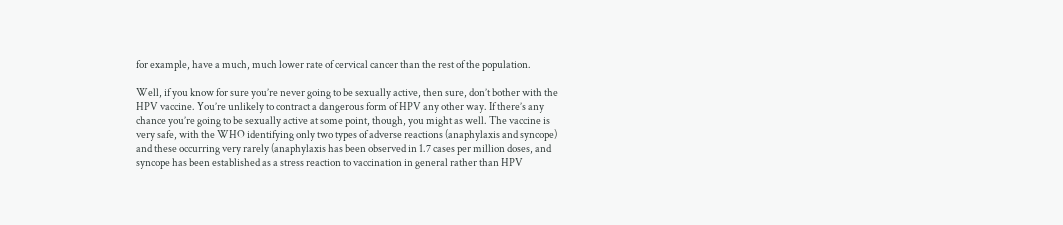for example, have a much, much lower rate of cervical cancer than the rest of the population.

Well, if you know for sure you’re never going to be sexually active, then sure, don’t bother with the HPV vaccine. You’re unlikely to contract a dangerous form of HPV any other way. If there’s any chance you’re going to be sexually active at some point, though, you might as well. The vaccine is very safe, with the WHO identifying only two types of adverse reactions (anaphylaxis and syncope) and these occurring very rarely (anaphylaxis has been observed in 1.7 cases per million doses, and syncope has been established as a stress reaction to vaccination in general rather than HPV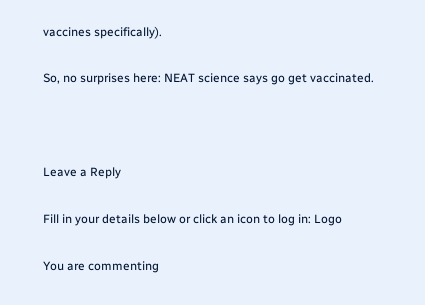vaccines specifically).

So, no surprises here: NEAT science says go get vaccinated.



Leave a Reply

Fill in your details below or click an icon to log in: Logo

You are commenting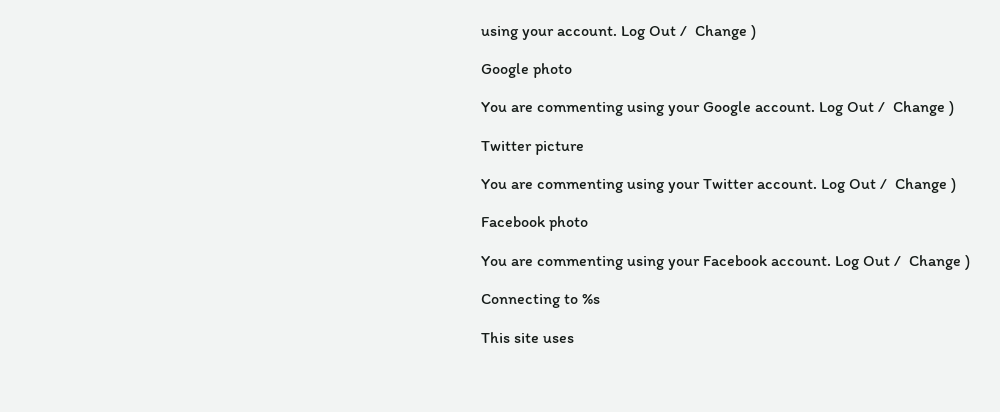using your account. Log Out /  Change )

Google photo

You are commenting using your Google account. Log Out /  Change )

Twitter picture

You are commenting using your Twitter account. Log Out /  Change )

Facebook photo

You are commenting using your Facebook account. Log Out /  Change )

Connecting to %s

This site uses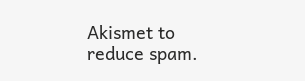Akismet to reduce spam.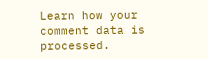Learn how your comment data is processed.